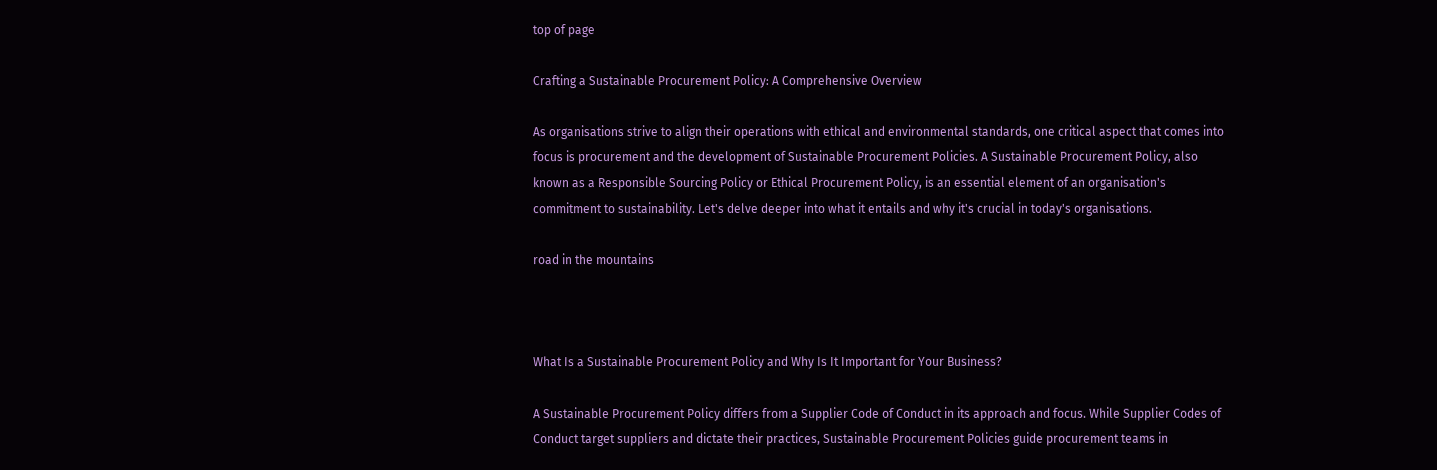top of page

Crafting a Sustainable Procurement Policy: A Comprehensive Overview

As organisations strive to align their operations with ethical and environmental standards, one critical aspect that comes into focus is procurement and the development of Sustainable Procurement Policies. A Sustainable Procurement Policy, also known as a Responsible Sourcing Policy or Ethical Procurement Policy, is an essential element of an organisation's commitment to sustainability. Let's delve deeper into what it entails and why it's crucial in today's organisations.

road in the mountains



What Is a Sustainable Procurement Policy and Why Is It Important for Your Business?

A Sustainable Procurement Policy differs from a Supplier Code of Conduct in its approach and focus. While Supplier Codes of Conduct target suppliers and dictate their practices, Sustainable Procurement Policies guide procurement teams in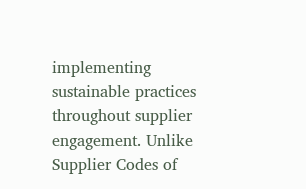implementing sustainable practices throughout supplier engagement. Unlike Supplier Codes of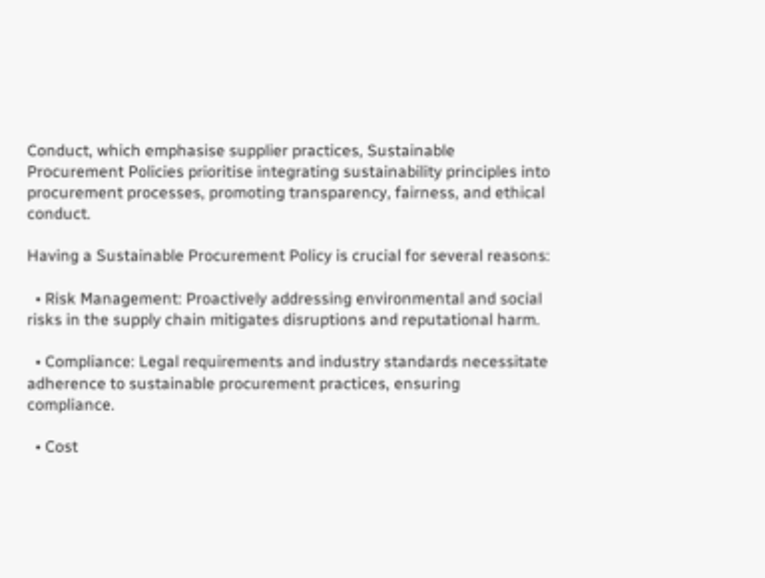Conduct, which emphasise supplier practices, Sustainable Procurement Policies prioritise integrating sustainability principles into procurement processes, promoting transparency, fairness, and ethical conduct.

Having a Sustainable Procurement Policy is crucial for several reasons:

  • Risk Management: Proactively addressing environmental and social risks in the supply chain mitigates disruptions and reputational harm.

  • Compliance: Legal requirements and industry standards necessitate adherence to sustainable procurement practices, ensuring compliance.

  • Cost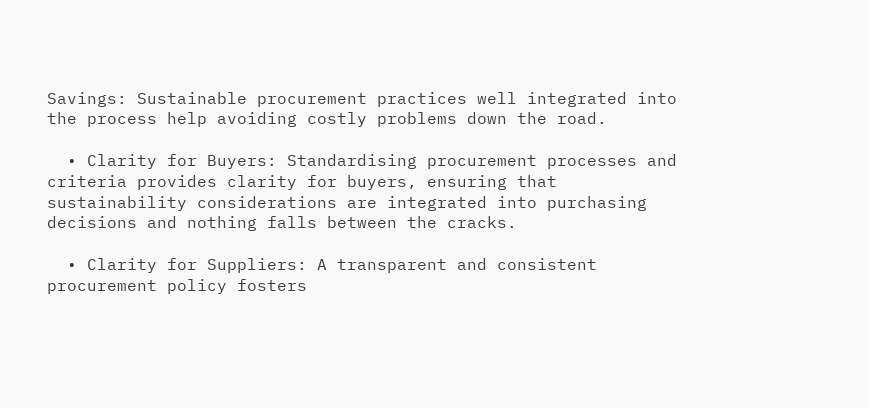Savings: Sustainable procurement practices well integrated into the process help avoiding costly problems down the road.

  • Clarity for Buyers: Standardising procurement processes and criteria provides clarity for buyers, ensuring that sustainability considerations are integrated into purchasing decisions and nothing falls between the cracks.

  • Clarity for Suppliers: A transparent and consistent procurement policy fosters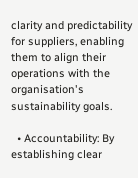clarity and predictability for suppliers, enabling them to align their operations with the organisation's sustainability goals.

  • Accountability: By establishing clear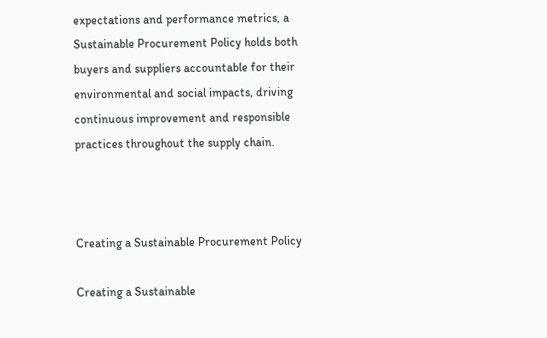expectations and performance metrics, a Sustainable Procurement Policy holds both buyers and suppliers accountable for their environmental and social impacts, driving continuous improvement and responsible practices throughout the supply chain.



Creating a Sustainable Procurement Policy

Creating a Sustainable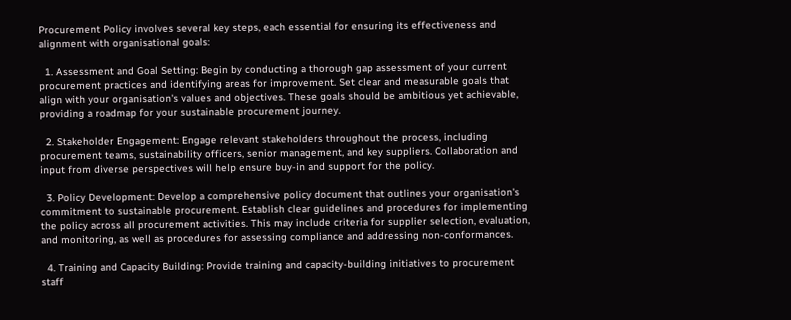Procurement Policy involves several key steps, each essential for ensuring its effectiveness and alignment with organisational goals:

  1. Assessment and Goal Setting: Begin by conducting a thorough gap assessment of your current procurement practices and identifying areas for improvement. Set clear and measurable goals that align with your organisation's values and objectives. These goals should be ambitious yet achievable, providing a roadmap for your sustainable procurement journey.

  2. Stakeholder Engagement: Engage relevant stakeholders throughout the process, including procurement teams, sustainability officers, senior management, and key suppliers. Collaboration and input from diverse perspectives will help ensure buy-in and support for the policy.

  3. Policy Development: Develop a comprehensive policy document that outlines your organisation's commitment to sustainable procurement. Establish clear guidelines and procedures for implementing the policy across all procurement activities. This may include criteria for supplier selection, evaluation, and monitoring, as well as procedures for assessing compliance and addressing non-conformances.

  4. Training and Capacity Building: Provide training and capacity-building initiatives to procurement staff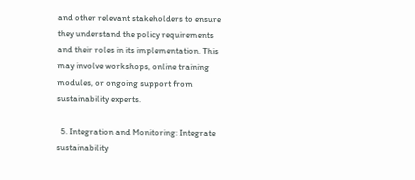and other relevant stakeholders to ensure they understand the policy requirements and their roles in its implementation. This may involve workshops, online training modules, or ongoing support from sustainability experts.

  5. Integration and Monitoring: Integrate sustainability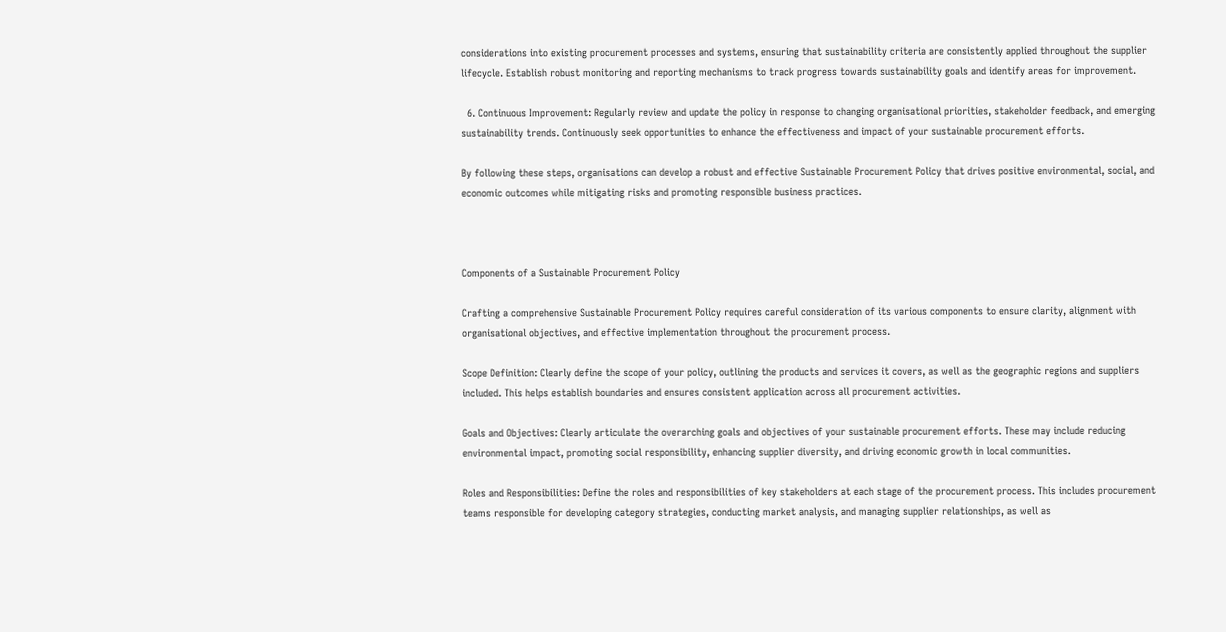considerations into existing procurement processes and systems, ensuring that sustainability criteria are consistently applied throughout the supplier lifecycle. Establish robust monitoring and reporting mechanisms to track progress towards sustainability goals and identify areas for improvement.

  6. Continuous Improvement: Regularly review and update the policy in response to changing organisational priorities, stakeholder feedback, and emerging sustainability trends. Continuously seek opportunities to enhance the effectiveness and impact of your sustainable procurement efforts.

By following these steps, organisations can develop a robust and effective Sustainable Procurement Policy that drives positive environmental, social, and economic outcomes while mitigating risks and promoting responsible business practices.



Components of a Sustainable Procurement Policy

Crafting a comprehensive Sustainable Procurement Policy requires careful consideration of its various components to ensure clarity, alignment with organisational objectives, and effective implementation throughout the procurement process.

Scope Definition: Clearly define the scope of your policy, outlining the products and services it covers, as well as the geographic regions and suppliers included. This helps establish boundaries and ensures consistent application across all procurement activities.

Goals and Objectives: Clearly articulate the overarching goals and objectives of your sustainable procurement efforts. These may include reducing environmental impact, promoting social responsibility, enhancing supplier diversity, and driving economic growth in local communities.

Roles and Responsibilities: Define the roles and responsibilities of key stakeholders at each stage of the procurement process. This includes procurement teams responsible for developing category strategies, conducting market analysis, and managing supplier relationships, as well as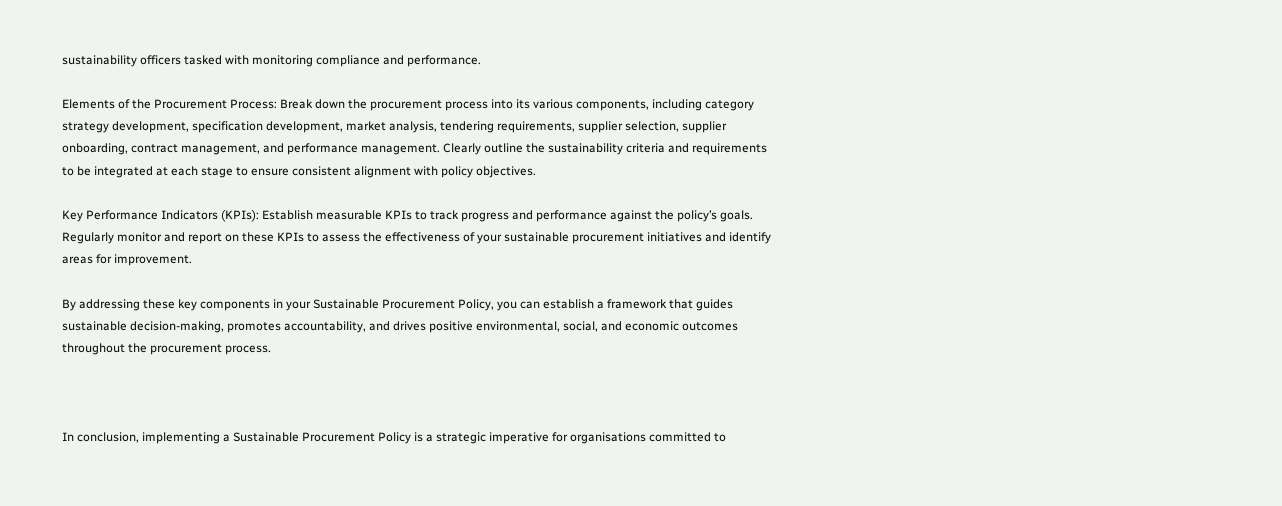sustainability officers tasked with monitoring compliance and performance.

Elements of the Procurement Process: Break down the procurement process into its various components, including category strategy development, specification development, market analysis, tendering requirements, supplier selection, supplier onboarding, contract management, and performance management. Clearly outline the sustainability criteria and requirements to be integrated at each stage to ensure consistent alignment with policy objectives.

Key Performance Indicators (KPIs): Establish measurable KPIs to track progress and performance against the policy’s goals. Regularly monitor and report on these KPIs to assess the effectiveness of your sustainable procurement initiatives and identify areas for improvement.

By addressing these key components in your Sustainable Procurement Policy, you can establish a framework that guides sustainable decision-making, promotes accountability, and drives positive environmental, social, and economic outcomes throughout the procurement process.



In conclusion, implementing a Sustainable Procurement Policy is a strategic imperative for organisations committed to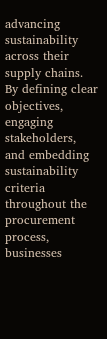advancing sustainability across their supply chains. By defining clear objectives, engaging stakeholders, and embedding sustainability criteria throughout the procurement process, businesses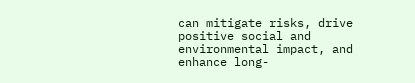can mitigate risks, drive positive social and environmental impact, and enhance long-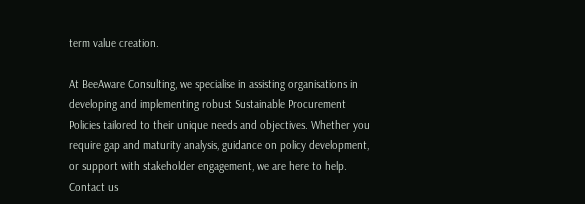term value creation.

At BeeAware Consulting, we specialise in assisting organisations in developing and implementing robust Sustainable Procurement Policies tailored to their unique needs and objectives. Whether you require gap and maturity analysis, guidance on policy development, or support with stakeholder engagement, we are here to help. Contact us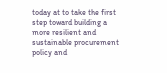today at to take the first step toward building a more resilient and sustainable procurement policy and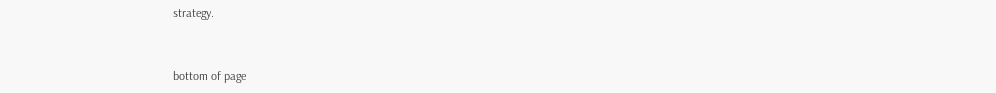strategy.


bottom of page